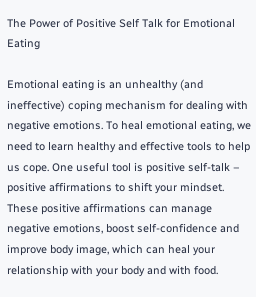The Power of Positive Self Talk for Emotional Eating

Emotional eating is an unhealthy (and ineffective) coping mechanism for dealing with negative emotions. To heal emotional eating, we need to learn healthy and effective tools to help us cope. One useful tool is positive self-talk – positive affirmations to shift your mindset. These positive affirmations can manage negative emotions, boost self-confidence and improve body image, which can heal your relationship with your body and with food.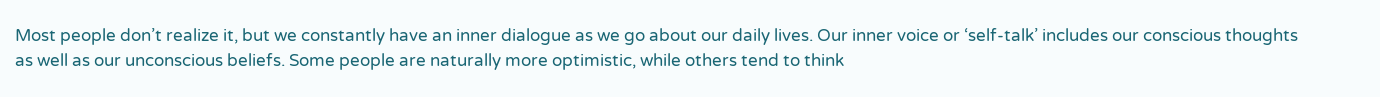Most people don’t realize it, but we constantly have an inner dialogue as we go about our daily lives. Our inner voice or ‘self-talk’ includes our conscious thoughts as well as our unconscious beliefs. Some people are naturally more optimistic, while others tend to think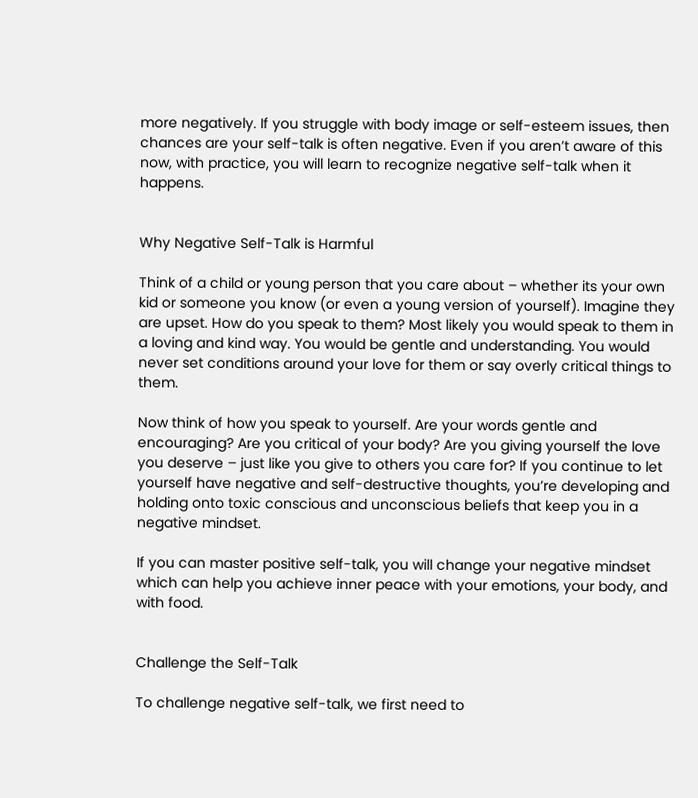more negatively. If you struggle with body image or self-esteem issues, then chances are your self-talk is often negative. Even if you aren’t aware of this now, with practice, you will learn to recognize negative self-talk when it happens.


Why Negative Self-Talk is Harmful

Think of a child or young person that you care about – whether its your own kid or someone you know (or even a young version of yourself). Imagine they are upset. How do you speak to them? Most likely you would speak to them in a loving and kind way. You would be gentle and understanding. You would never set conditions around your love for them or say overly critical things to them.

Now think of how you speak to yourself. Are your words gentle and encouraging? Are you critical of your body? Are you giving yourself the love you deserve – just like you give to others you care for? If you continue to let yourself have negative and self-destructive thoughts, you’re developing and holding onto toxic conscious and unconscious beliefs that keep you in a negative mindset.

If you can master positive self-talk, you will change your negative mindset which can help you achieve inner peace with your emotions, your body, and with food.


Challenge the Self-Talk

To challenge negative self-talk, we first need to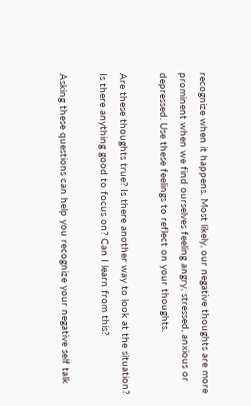recognize when it happens. Most likely, our negative thoughts are more prominent when we find ourselves feeling angry, stressed, anxious or depressed. Use these feelings to reflect on your thoughts.

Are these thoughts true? Is there another way to look at the situation? Is there anything good to focus on? Can I learn from this?

Asking these questions can help you recognize your negative self talk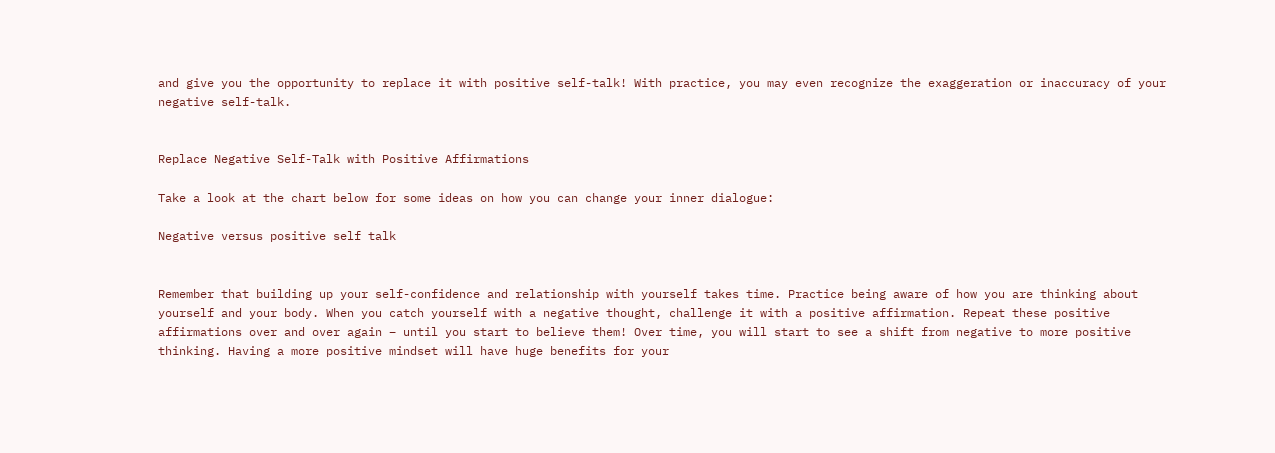and give you the opportunity to replace it with positive self-talk! With practice, you may even recognize the exaggeration or inaccuracy of your negative self-talk.


Replace Negative Self-Talk with Positive Affirmations

Take a look at the chart below for some ideas on how you can change your inner dialogue:

Negative versus positive self talk


Remember that building up your self-confidence and relationship with yourself takes time. Practice being aware of how you are thinking about yourself and your body. When you catch yourself with a negative thought, challenge it with a positive affirmation. Repeat these positive affirmations over and over again – until you start to believe them! Over time, you will start to see a shift from negative to more positive thinking. Having a more positive mindset will have huge benefits for your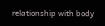relationship with body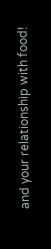and your relationship with food!